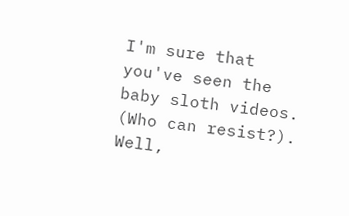I'm sure that you've seen the baby sloth videos. (Who can resist?). Well,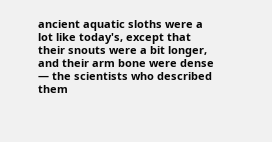ancient aquatic sloths were a lot like today's, except that their snouts were a bit longer, and their arm bone were dense — the scientists who described them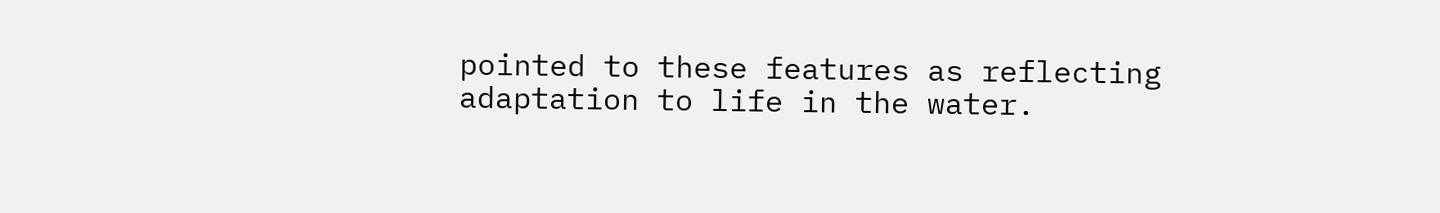pointed to these features as reflecting adaptation to life in the water.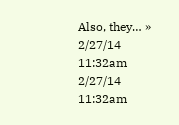Also, they… » 2/27/14 11:32am 2/27/14 11:32am